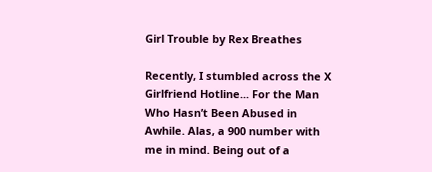Girl Trouble by Rex Breathes

Recently, I stumbled across the X Girlfriend Hotline... For the Man Who Hasn’t Been Abused in Awhile. Alas, a 900 number with me in mind. Being out of a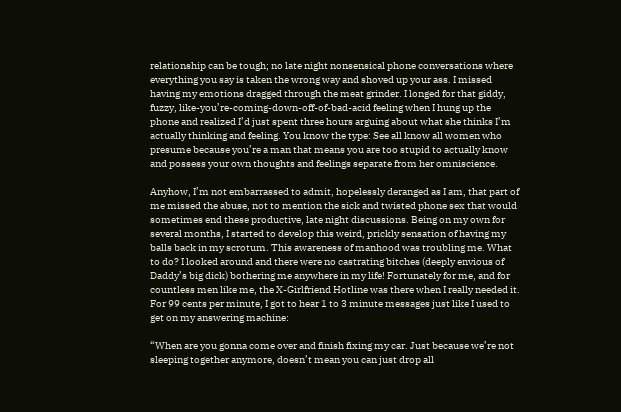relationship can be tough; no late night nonsensical phone conversations where everything you say is taken the wrong way and shoved up your ass. I missed having my emotions dragged through the meat grinder. I longed for that giddy, fuzzy, like-you’re-coming-down-off-of-bad-acid feeling when I hung up the phone and realized I’d just spent three hours arguing about what she thinks I’m actually thinking and feeling. You know the type: See all know all women who presume because you’re a man that means you are too stupid to actually know and possess your own thoughts and feelings separate from her omniscience.

Anyhow, I’m not embarrassed to admit, hopelessly deranged as I am, that part of me missed the abuse, not to mention the sick and twisted phone sex that would sometimes end these productive, late night discussions. Being on my own for several months, I started to develop this weird, prickly sensation of having my balls back in my scrotum. This awareness of manhood was troubling me. What to do? I looked around and there were no castrating bitches (deeply envious of Daddy’s big dick) bothering me anywhere in my life! Fortunately for me, and for countless men like me, the X-Girlfriend Hotline was there when I really needed it. For 99 cents per minute, I got to hear 1 to 3 minute messages just like I used to get on my answering machine:

“When are you gonna come over and finish fixing my car. Just because we’re not sleeping together anymore, doesn’t mean you can just drop all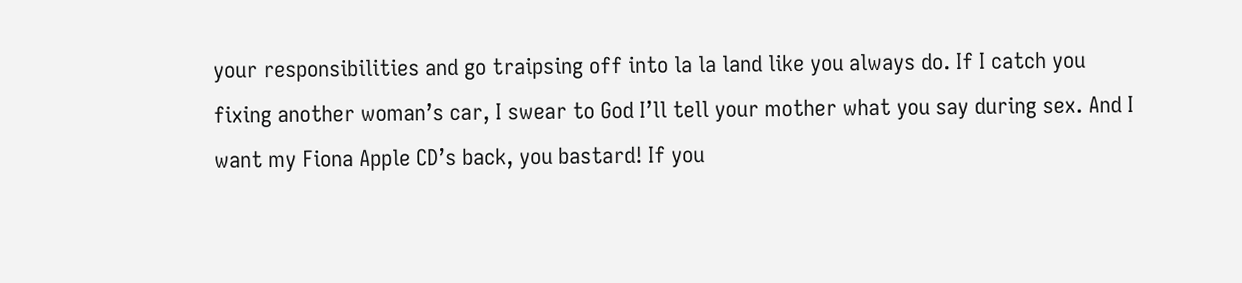your responsibilities and go traipsing off into la la land like you always do. If I catch you fixing another woman’s car, I swear to God I’ll tell your mother what you say during sex. And I want my Fiona Apple CD’s back, you bastard! If you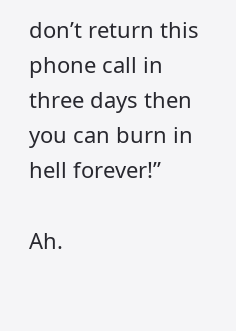don’t return this phone call in three days then you can burn in hell forever!”

Ah.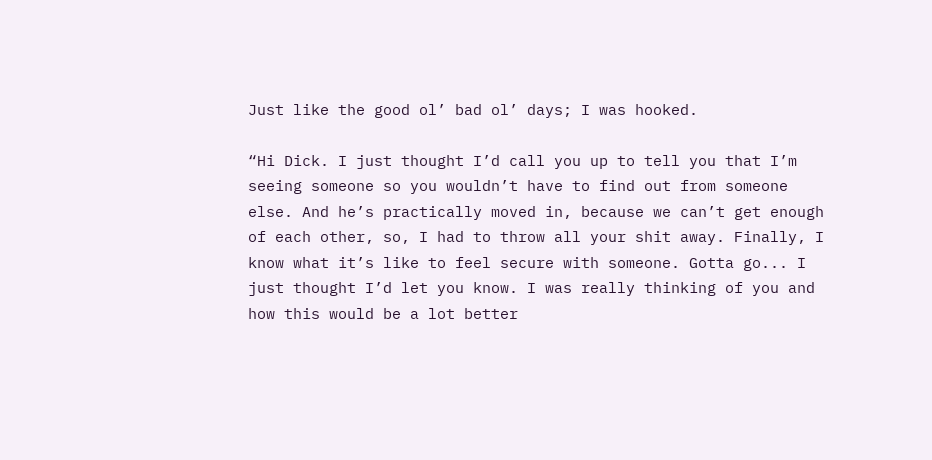Just like the good ol’ bad ol’ days; I was hooked.

“Hi Dick. I just thought I’d call you up to tell you that I’m seeing someone so you wouldn’t have to find out from someone else. And he’s practically moved in, because we can’t get enough of each other, so, I had to throw all your shit away. Finally, I know what it’s like to feel secure with someone. Gotta go... I just thought I’d let you know. I was really thinking of you and how this would be a lot better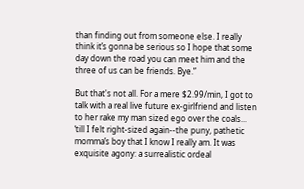than finding out from someone else. I really think it’s gonna be serious so I hope that some day down the road you can meet him and the three of us can be friends. Bye.”

But that's not all. For a mere $2.99/min, I got to talk with a real live future ex-girlfriend and listen to her rake my man sized ego over the coals... ‘till I felt right-sized again--the puny, pathetic momma’s boy that I know I really am. It was exquisite agony: a surrealistic ordeal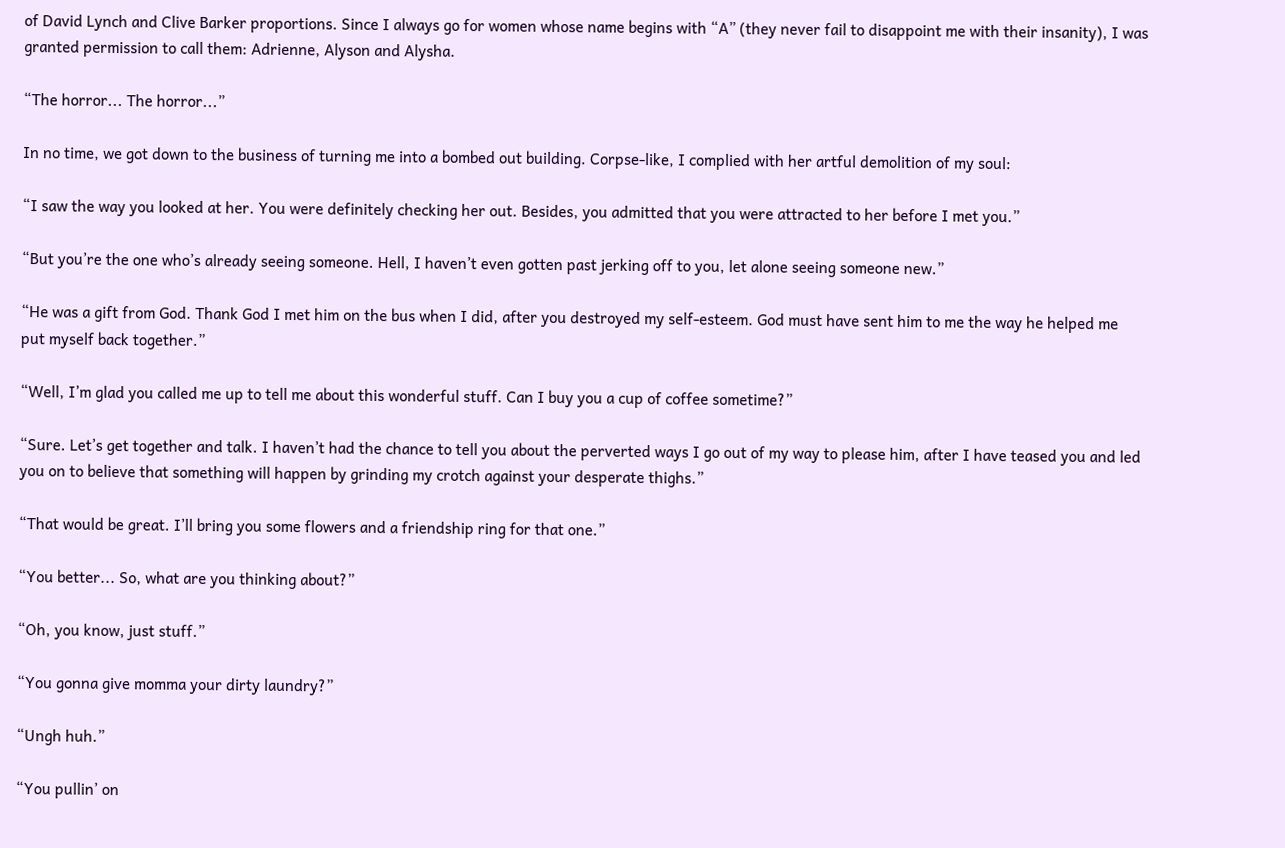of David Lynch and Clive Barker proportions. Since I always go for women whose name begins with “A” (they never fail to disappoint me with their insanity), I was granted permission to call them: Adrienne, Alyson and Alysha.

“The horror... The horror...”

In no time, we got down to the business of turning me into a bombed out building. Corpse-like, I complied with her artful demolition of my soul:

“I saw the way you looked at her. You were definitely checking her out. Besides, you admitted that you were attracted to her before I met you.”

“But you’re the one who’s already seeing someone. Hell, I haven’t even gotten past jerking off to you, let alone seeing someone new.”

“He was a gift from God. Thank God I met him on the bus when I did, after you destroyed my self-esteem. God must have sent him to me the way he helped me put myself back together.”

“Well, I’m glad you called me up to tell me about this wonderful stuff. Can I buy you a cup of coffee sometime?”

“Sure. Let’s get together and talk. I haven’t had the chance to tell you about the perverted ways I go out of my way to please him, after I have teased you and led you on to believe that something will happen by grinding my crotch against your desperate thighs.”

“That would be great. I’ll bring you some flowers and a friendship ring for that one.”

“You better... So, what are you thinking about?”

“Oh, you know, just stuff.”

“You gonna give momma your dirty laundry?”

“Ungh huh.”

“You pullin’ on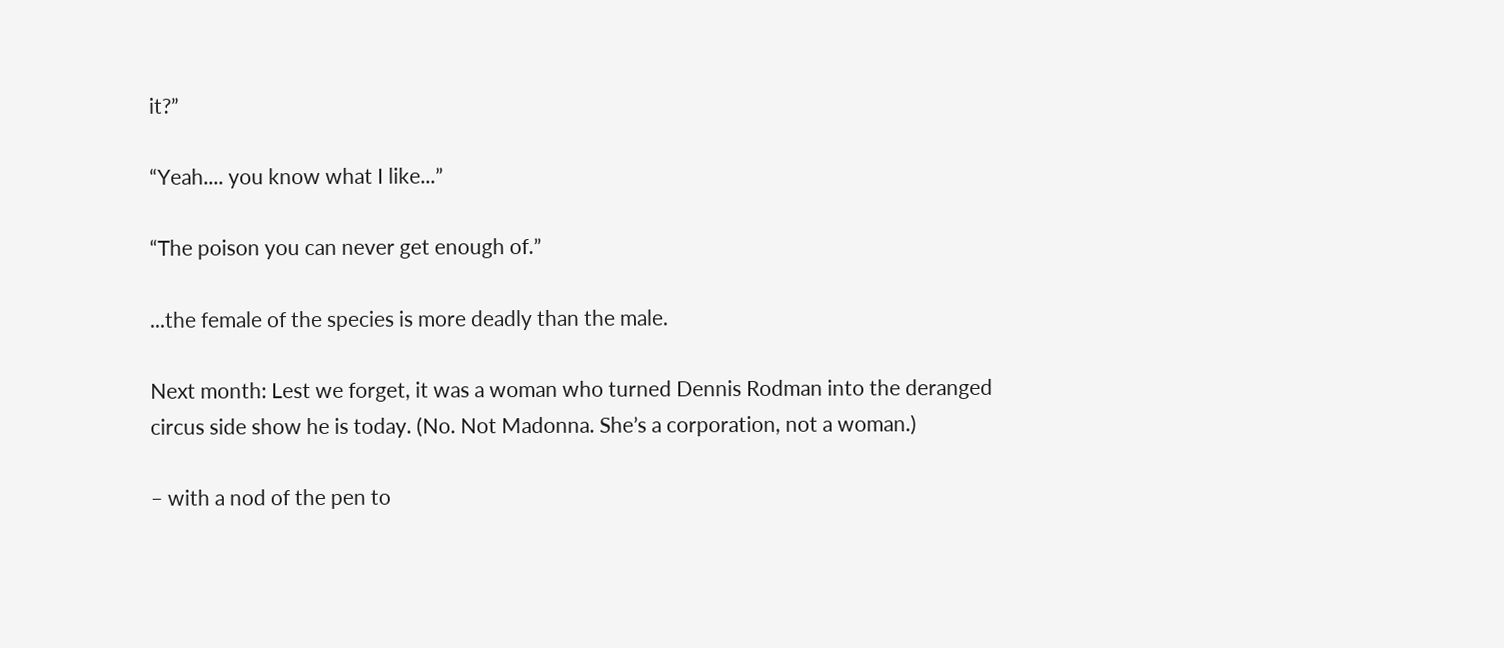it?”

“Yeah.... you know what I like...”

“The poison you can never get enough of.”

...the female of the species is more deadly than the male.

Next month: Lest we forget, it was a woman who turned Dennis Rodman into the deranged circus side show he is today. (No. Not Madonna. She’s a corporation, not a woman.)

– with a nod of the pen to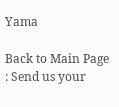Yama

Back to Main Page : Send us your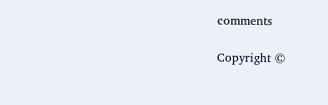comments

Copyright ©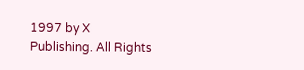1997 by X Publishing. All Rights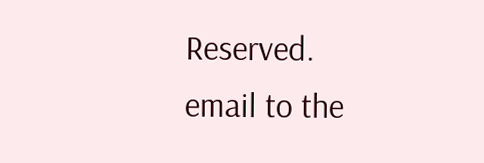Reserved.
email to the